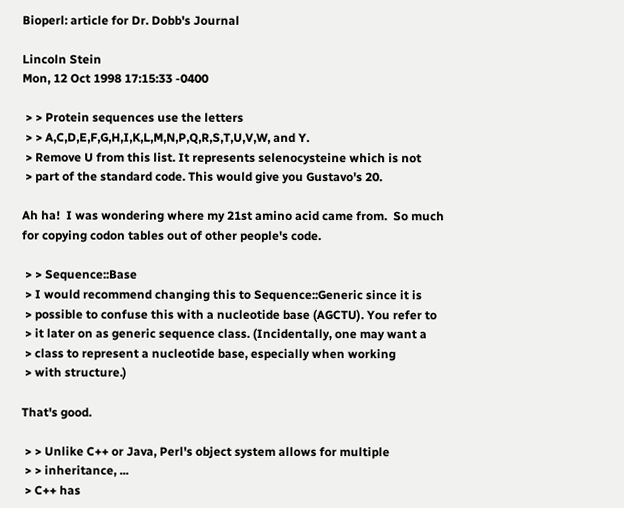Bioperl: article for Dr. Dobb's Journal

Lincoln Stein
Mon, 12 Oct 1998 17:15:33 -0400

 > > Protein sequences use the letters
 > > A,C,D,E,F,G,H,I,K,L,M,N,P,Q,R,S,T,U,V,W, and Y.
 > Remove U from this list. It represents selenocysteine which is not
 > part of the standard code. This would give you Gustavo's 20.

Ah ha!  I was wondering where my 21st amino acid came from.  So much
for copying codon tables out of other people's code.

 > > Sequence::Base
 > I would recommend changing this to Sequence::Generic since it is
 > possible to confuse this with a nucleotide base (AGCTU). You refer to
 > it later on as generic sequence class. (Incidentally, one may want a
 > class to represent a nucleotide base, especially when working
 > with structure.)

That's good.

 > > Unlike C++ or Java, Perl's object system allows for multiple
 > > inheritance, ...
 > C++ has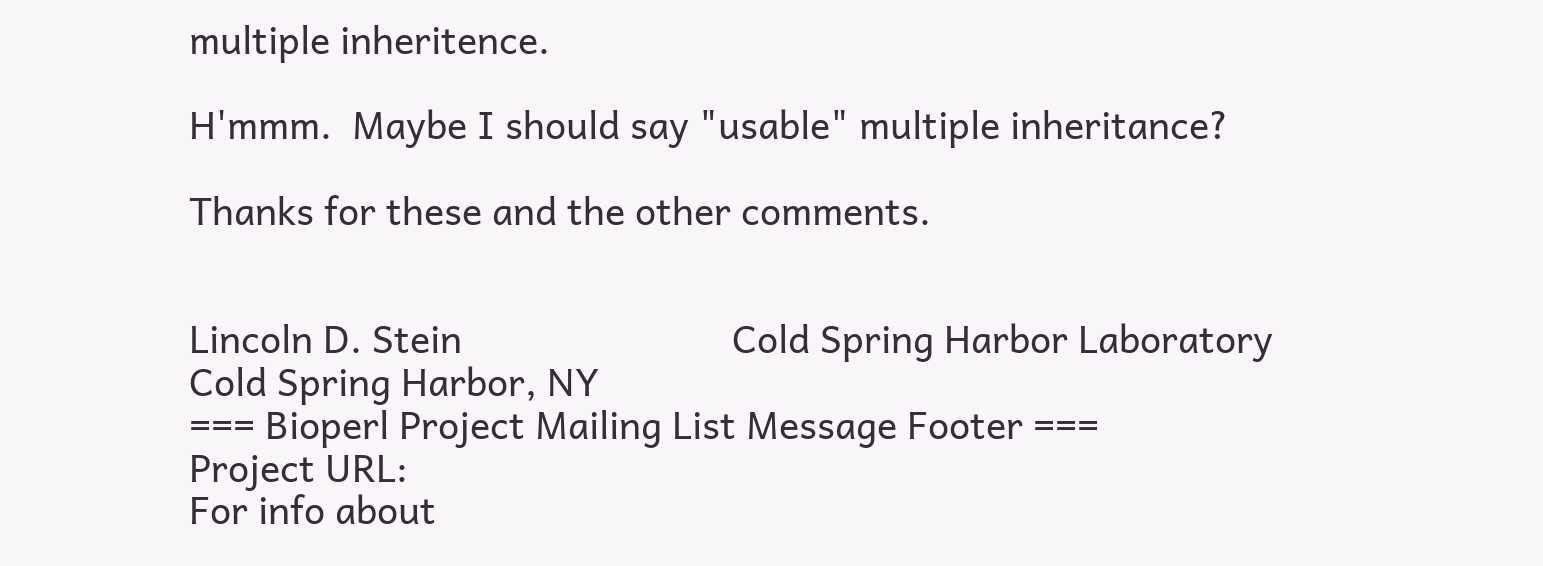multiple inheritence.

H'mmm.  Maybe I should say "usable" multiple inheritance?

Thanks for these and the other comments.


Lincoln D. Stein                           Cold Spring Harbor Laboratory                              Cold Spring Harbor, NY
=== Bioperl Project Mailing List Message Footer ===
Project URL:
For info about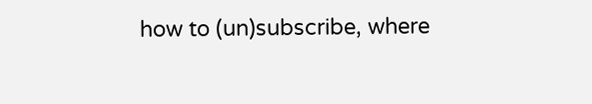how to (un)subscribe, where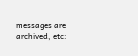messages are archived, etc: